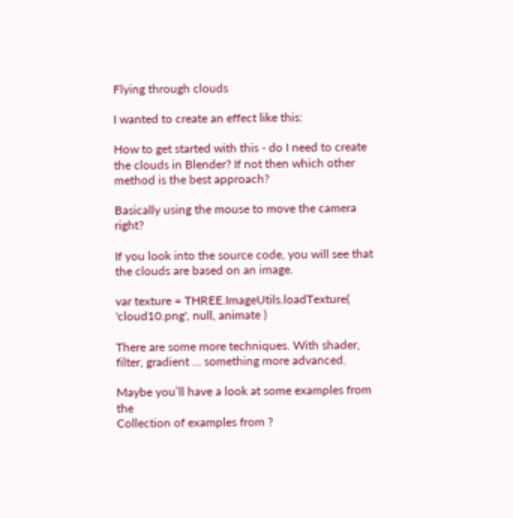Flying through clouds

I wanted to create an effect like this:

How to get started with this - do I need to create the clouds in Blender? If not then which other method is the best approach?

Basically using the mouse to move the camera right?

If you look into the source code, you will see that the clouds are based on an image.

var texture = THREE.ImageUtils.loadTexture( 'cloud10.png', null, animate )

There are some more techniques. With shader, filter, gradient … something more advanced.

Maybe you’ll have a look at some examples from the
Collection of examples from ?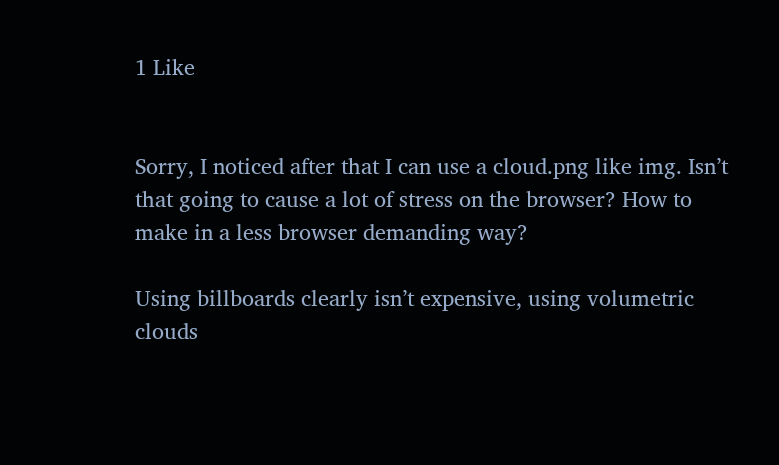1 Like


Sorry, I noticed after that I can use a cloud.png like img. Isn’t that going to cause a lot of stress on the browser? How to make in a less browser demanding way?

Using billboards clearly isn’t expensive, using volumetric clouds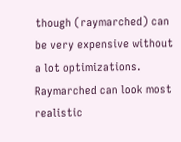though (raymarched) can be very expensive without a lot optimizations. Raymarched can look most realistic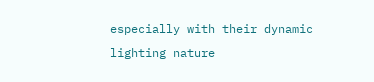especially with their dynamic lighting nature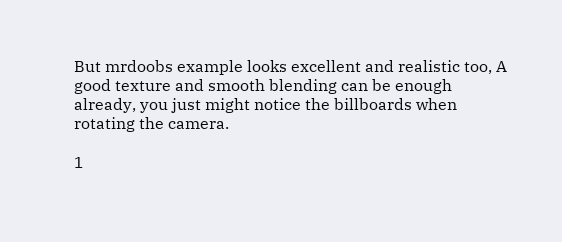But mrdoobs example looks excellent and realistic too, A good texture and smooth blending can be enough already, you just might notice the billboards when rotating the camera.

1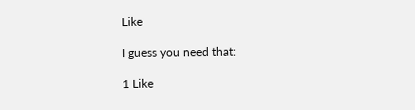Like

I guess you need that:

1 Like